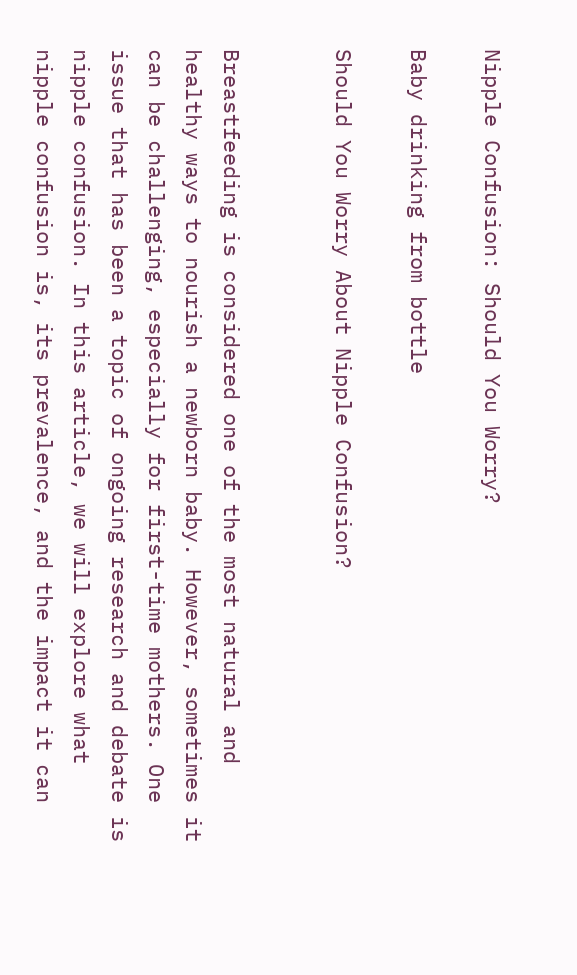Nipple Confusion: Should You Worry?

Baby drinking from bottle

Should You Worry About Nipple Confusion?


Breastfeeding is considered one of the most natural and healthy ways to nourish a newborn baby. However, sometimes it can be challenging, especially for first-time mothers. One issue that has been a topic of ongoing research and debate is nipple confusion. In this article, we will explore what nipple confusion is, its prevalence, and the impact it can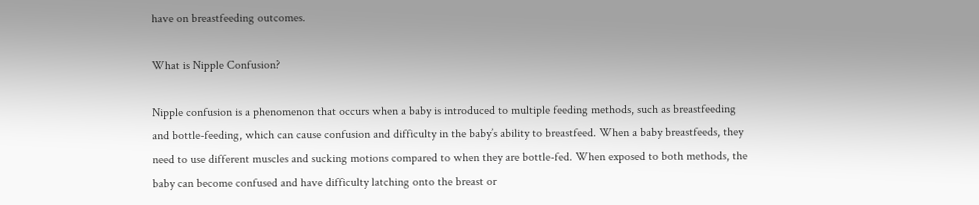have on breastfeeding outcomes.

What is Nipple Confusion?

Nipple confusion is a phenomenon that occurs when a baby is introduced to multiple feeding methods, such as breastfeeding and bottle-feeding, which can cause confusion and difficulty in the baby’s ability to breastfeed. When a baby breastfeeds, they need to use different muscles and sucking motions compared to when they are bottle-fed. When exposed to both methods, the baby can become confused and have difficulty latching onto the breast or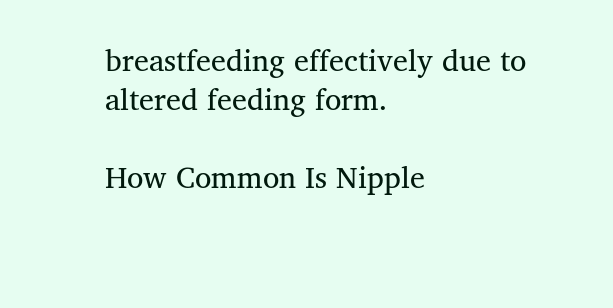breastfeeding effectively due to altered feeding form.

How Common Is Nipple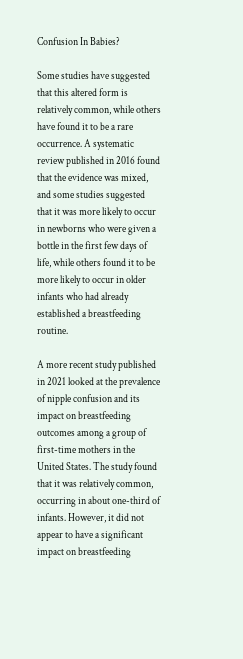Confusion In Babies?

Some studies have suggested that this altered form is relatively common, while others have found it to be a rare occurrence. A systematic review published in 2016 found that the evidence was mixed, and some studies suggested that it was more likely to occur in newborns who were given a bottle in the first few days of life, while others found it to be more likely to occur in older infants who had already established a breastfeeding routine.

A more recent study published in 2021 looked at the prevalence of nipple confusion and its impact on breastfeeding outcomes among a group of first-time mothers in the United States. The study found that it was relatively common, occurring in about one-third of infants. However, it did not appear to have a significant impact on breastfeeding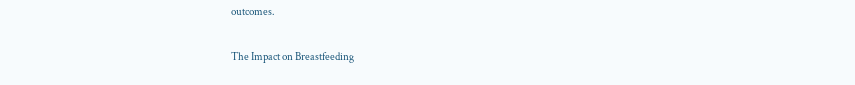outcomes.

The Impact on Breastfeeding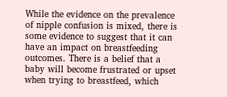While the evidence on the prevalence of nipple confusion is mixed, there is some evidence to suggest that it can have an impact on breastfeeding outcomes. There is a belief that a baby will become frustrated or upset when trying to breastfeed, which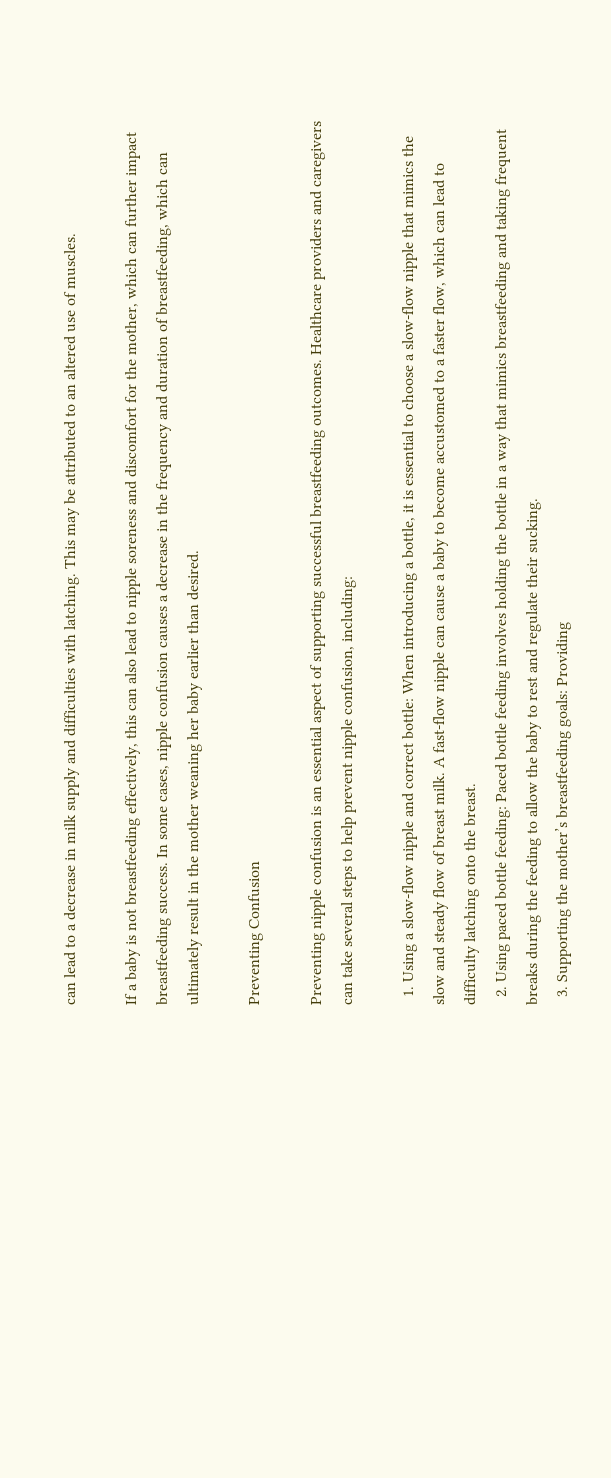can lead to a decrease in milk supply and difficulties with latching. This may be attributed to an altered use of muscles.

If a baby is not breastfeeding effectively, this can also lead to nipple soreness and discomfort for the mother, which can further impact breastfeeding success. In some cases, nipple confusion causes a decrease in the frequency and duration of breastfeeding, which can ultimately result in the mother weaning her baby earlier than desired.

Preventing Confusion

Preventing nipple confusion is an essential aspect of supporting successful breastfeeding outcomes. Healthcare providers and caregivers can take several steps to help prevent nipple confusion, including:

  1. Using a slow-flow nipple and correct bottle: When introducing a bottle, it is essential to choose a slow-flow nipple that mimics the slow and steady flow of breast milk. A fast-flow nipple can cause a baby to become accustomed to a faster flow, which can lead to difficulty latching onto the breast.
  2. Using paced bottle feeding: Paced bottle feeding involves holding the bottle in a way that mimics breastfeeding and taking frequent breaks during the feeding to allow the baby to rest and regulate their sucking.
  3. Supporting the mother’s breastfeeding goals: Providing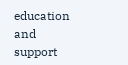education and support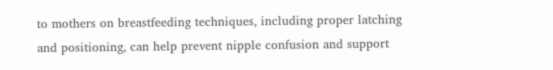to mothers on breastfeeding techniques, including proper latching and positioning, can help prevent nipple confusion and support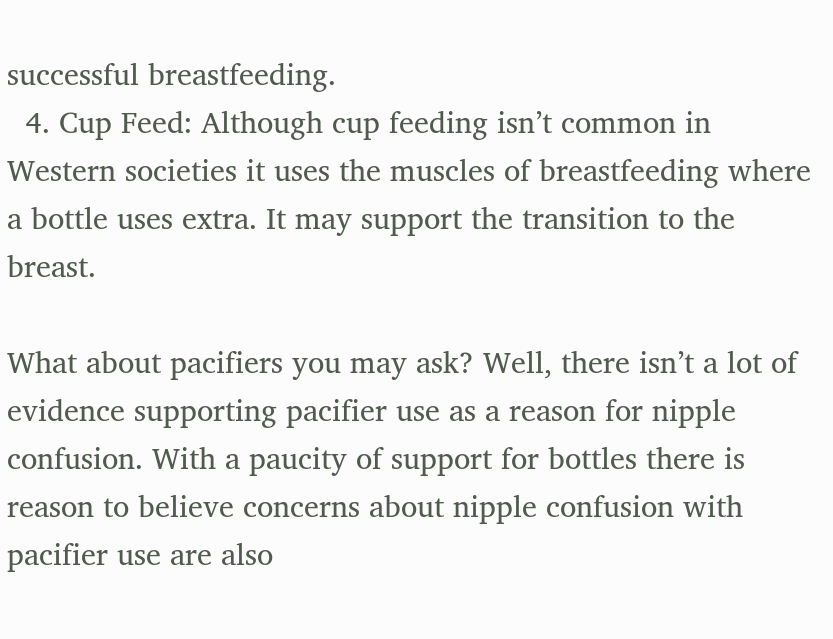successful breastfeeding.
  4. Cup Feed: Although cup feeding isn’t common in Western societies it uses the muscles of breastfeeding where a bottle uses extra. It may support the transition to the breast.

What about pacifiers you may ask? Well, there isn’t a lot of evidence supporting pacifier use as a reason for nipple confusion. With a paucity of support for bottles there is reason to believe concerns about nipple confusion with pacifier use are also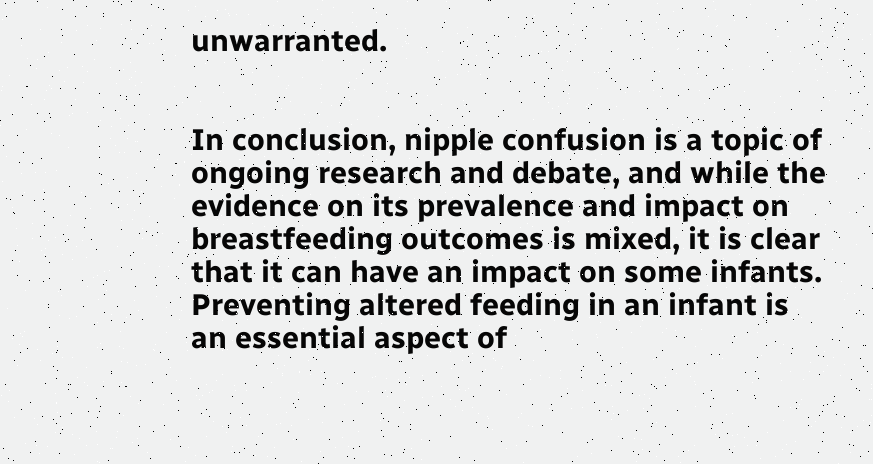unwarranted.


In conclusion, nipple confusion is a topic of ongoing research and debate, and while the evidence on its prevalence and impact on breastfeeding outcomes is mixed, it is clear that it can have an impact on some infants. Preventing altered feeding in an infant is an essential aspect of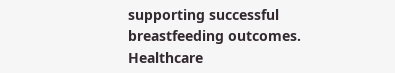supporting successful breastfeeding outcomes. Healthcare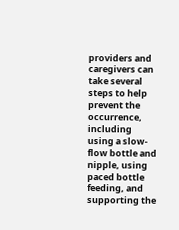providers and caregivers can take several steps to help prevent the occurrence, including using a slow-flow bottle and nipple, using paced bottle feeding, and supporting the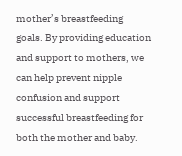mother’s breastfeeding goals. By providing education and support to mothers, we can help prevent nipple confusion and support successful breastfeeding for both the mother and baby.